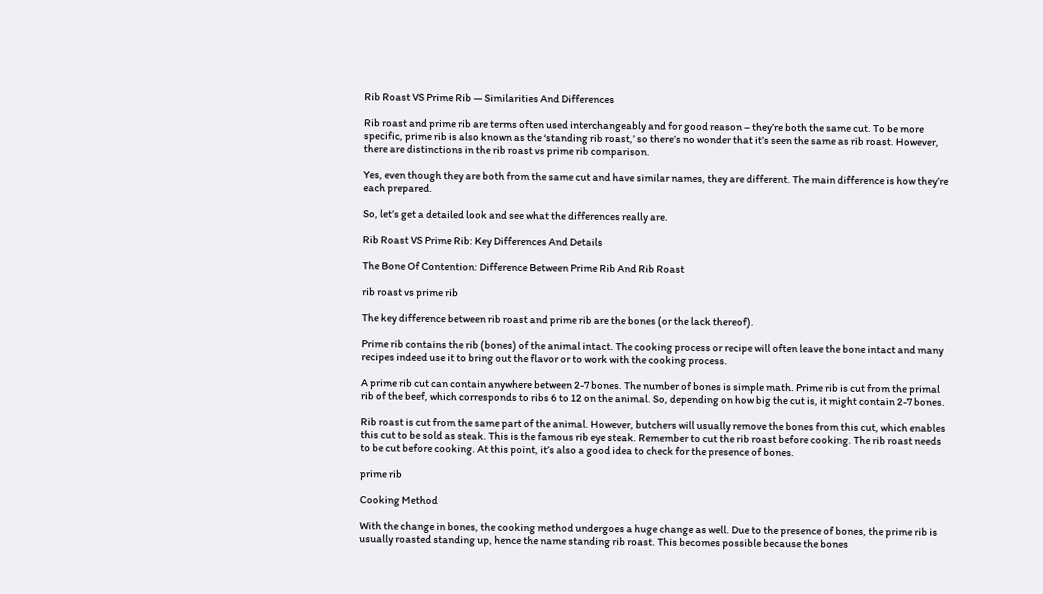Rib Roast VS Prime Rib — Similarities And Differences

Rib roast and prime rib are terms often used interchangeably and for good reason – they’re both the same cut. To be more specific, prime rib is also known as the ‘standing rib roast,’ so there’s no wonder that it’s seen the same as rib roast. However, there are distinctions in the rib roast vs prime rib comparison.

Yes, even though they are both from the same cut and have similar names, they are different. The main difference is how they’re each prepared.

So, let’s get a detailed look and see what the differences really are.

Rib Roast VS Prime Rib: Key Differences And Details

The Bone Of Contention: Difference Between Prime Rib And Rib Roast

rib roast vs prime rib

The key difference between rib roast and prime rib are the bones (or the lack thereof).

Prime rib contains the rib (bones) of the animal intact. The cooking process or recipe will often leave the bone intact and many recipes indeed use it to bring out the flavor or to work with the cooking process.

A prime rib cut can contain anywhere between 2-7 bones. The number of bones is simple math. Prime rib is cut from the primal rib of the beef, which corresponds to ribs 6 to 12 on the animal. So, depending on how big the cut is, it might contain 2-7 bones.

Rib roast is cut from the same part of the animal. However, butchers will usually remove the bones from this cut, which enables this cut to be sold as steak. This is the famous rib eye steak. Remember to cut the rib roast before cooking. The rib roast needs to be cut before cooking. At this point, it’s also a good idea to check for the presence of bones.

prime rib

Cooking Method

With the change in bones, the cooking method undergoes a huge change as well. Due to the presence of bones, the prime rib is usually roasted standing up, hence the name standing rib roast. This becomes possible because the bones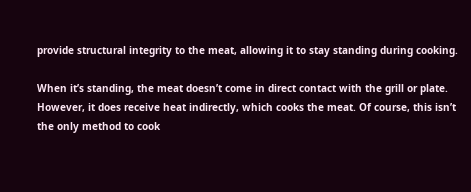provide structural integrity to the meat, allowing it to stay standing during cooking.

When it’s standing, the meat doesn’t come in direct contact with the grill or plate. However, it does receive heat indirectly, which cooks the meat. Of course, this isn’t the only method to cook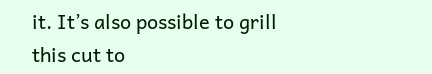it. It’s also possible to grill this cut to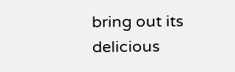bring out its delicious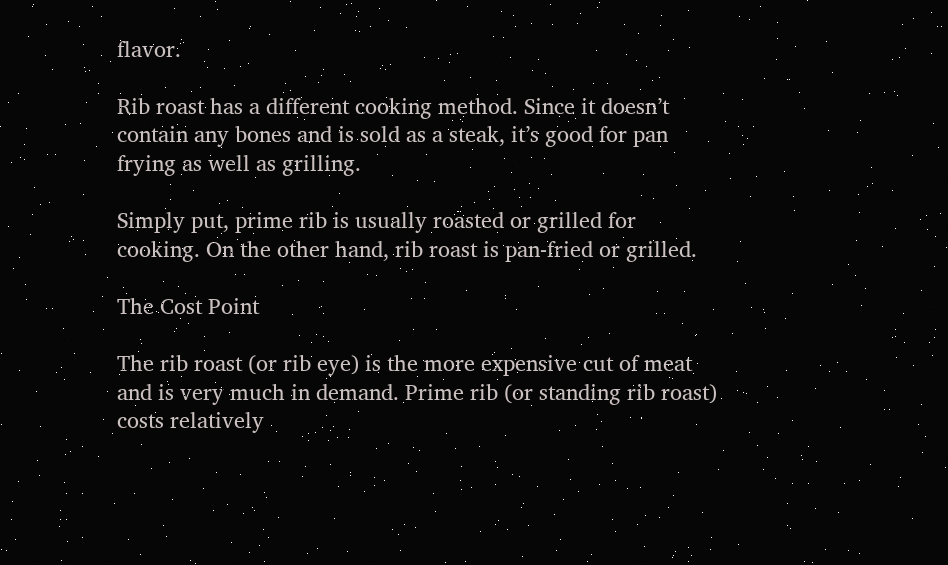flavor.

Rib roast has a different cooking method. Since it doesn’t contain any bones and is sold as a steak, it’s good for pan frying as well as grilling.

Simply put, prime rib is usually roasted or grilled for cooking. On the other hand, rib roast is pan-fried or grilled.

The Cost Point

The rib roast (or rib eye) is the more expensive cut of meat and is very much in demand. Prime rib (or standing rib roast) costs relatively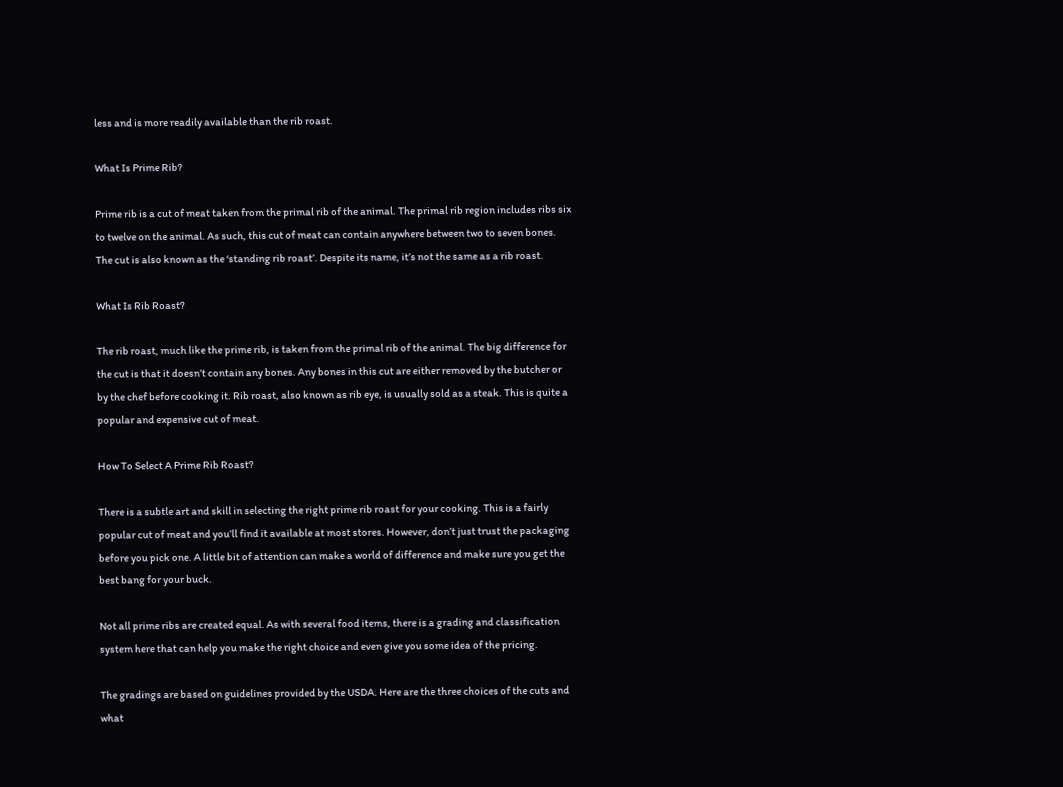less and is more readily available than the rib roast.

What Is Prime Rib?

Prime rib is a cut of meat taken from the primal rib of the animal. The primal rib region includes ribs six to twelve on the animal. As such, this cut of meat can contain anywhere between two to seven bones. The cut is also known as the ‘standing rib roast’. Despite its name, it’s not the same as a rib roast.

What Is Rib Roast?

The rib roast, much like the prime rib, is taken from the primal rib of the animal. The big difference for the cut is that it doesn’t contain any bones. Any bones in this cut are either removed by the butcher or by the chef before cooking it. Rib roast, also known as rib eye, is usually sold as a steak. This is quite a popular and expensive cut of meat.

How To Select A Prime Rib Roast?

There is a subtle art and skill in selecting the right prime rib roast for your cooking. This is a fairly popular cut of meat and you’ll find it available at most stores. However, don’t just trust the packaging before you pick one. A little bit of attention can make a world of difference and make sure you get the best bang for your buck.

Not all prime ribs are created equal. As with several food items, there is a grading and classification system here that can help you make the right choice and even give you some idea of the pricing.

The gradings are based on guidelines provided by the USDA. Here are the three choices of the cuts and what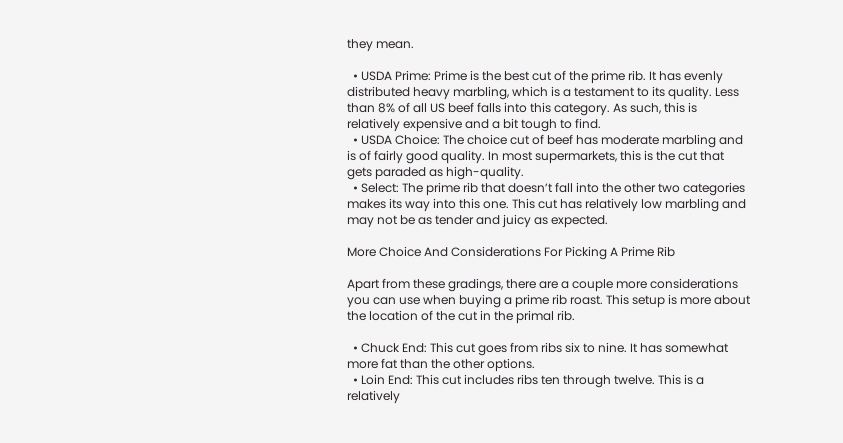they mean.

  • USDA Prime: Prime is the best cut of the prime rib. It has evenly distributed heavy marbling, which is a testament to its quality. Less than 8% of all US beef falls into this category. As such, this is relatively expensive and a bit tough to find.
  • USDA Choice: The choice cut of beef has moderate marbling and is of fairly good quality. In most supermarkets, this is the cut that gets paraded as high-quality.
  • Select: The prime rib that doesn’t fall into the other two categories makes its way into this one. This cut has relatively low marbling and may not be as tender and juicy as expected.

More Choice And Considerations For Picking A Prime Rib

Apart from these gradings, there are a couple more considerations you can use when buying a prime rib roast. This setup is more about the location of the cut in the primal rib.

  • Chuck End: This cut goes from ribs six to nine. It has somewhat more fat than the other options.
  • Loin End: This cut includes ribs ten through twelve. This is a relatively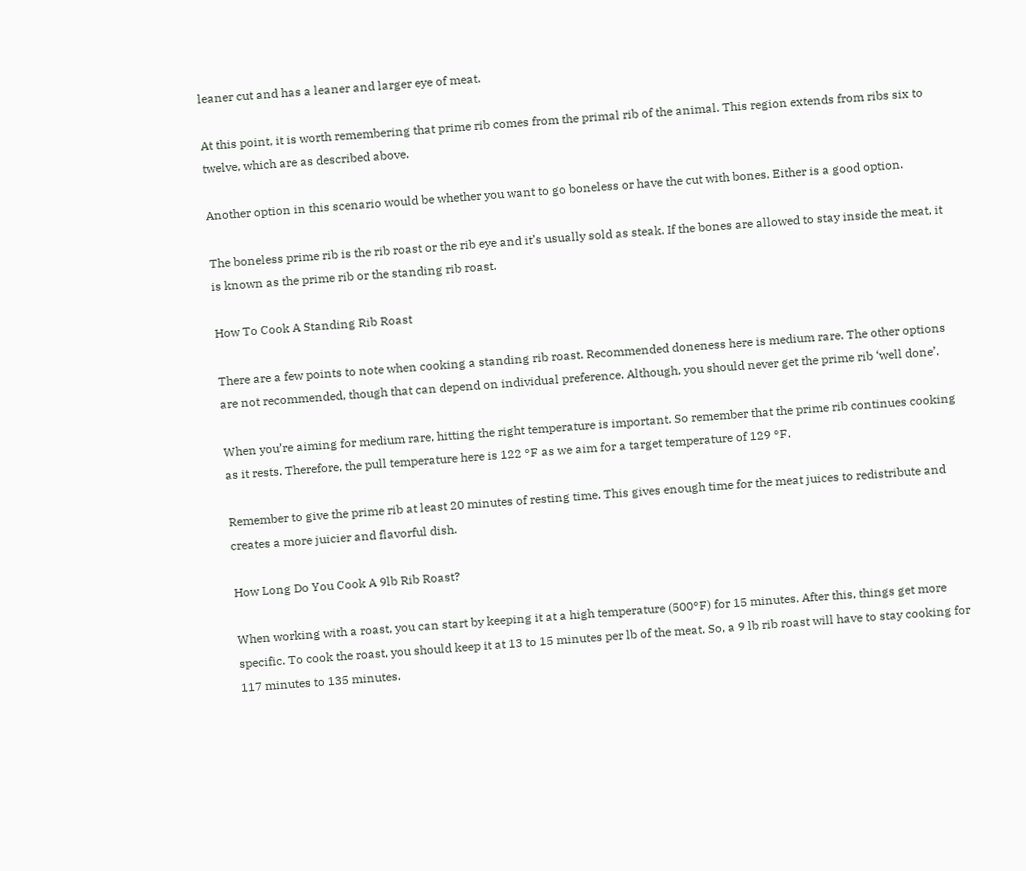leaner cut and has a leaner and larger eye of meat.

At this point, it is worth remembering that prime rib comes from the primal rib of the animal. This region extends from ribs six to twelve, which are as described above.

Another option in this scenario would be whether you want to go boneless or have the cut with bones. Either is a good option.

The boneless prime rib is the rib roast or the rib eye and it’s usually sold as steak. If the bones are allowed to stay inside the meat, it is known as the prime rib or the standing rib roast.

How To Cook A Standing Rib Roast

There are a few points to note when cooking a standing rib roast. Recommended doneness here is medium rare. The other options are not recommended, though that can depend on individual preference. Although, you should never get the prime rib ‘well done’.

When you’re aiming for medium rare, hitting the right temperature is important. So remember that the prime rib continues cooking as it rests. Therefore, the pull temperature here is 122 °F as we aim for a target temperature of 129 °F.

Remember to give the prime rib at least 20 minutes of resting time. This gives enough time for the meat juices to redistribute and creates a more juicier and flavorful dish.

How Long Do You Cook A 9lb Rib Roast?

When working with a roast, you can start by keeping it at a high temperature (500°F) for 15 minutes. After this, things get more specific. To cook the roast, you should keep it at 13 to 15 minutes per lb of the meat. So, a 9 lb rib roast will have to stay cooking for 117 minutes to 135 minutes.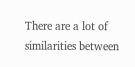There are a lot of similarities between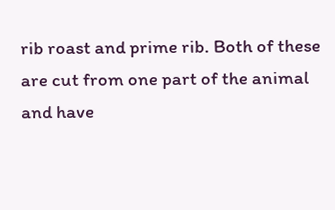rib roast and prime rib. Both of these are cut from one part of the animal and have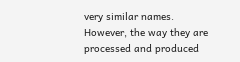very similar names. However, the way they are processed and produced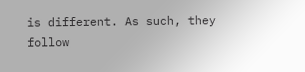is different. As such, they follow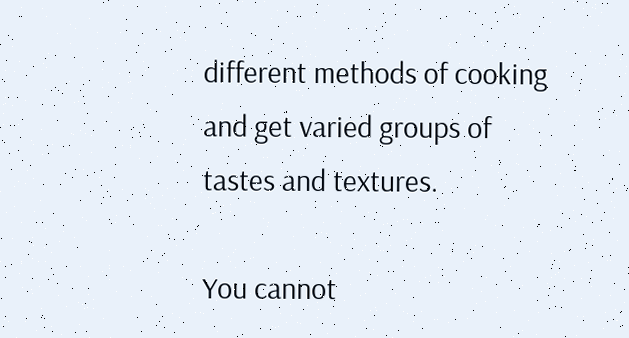different methods of cooking and get varied groups of tastes and textures.

You cannot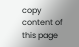copy content of this page